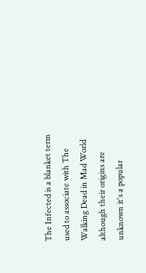The Infected is a blanket term used to associate with The Walking Dead in Mad World although their origins are unknown it's a popular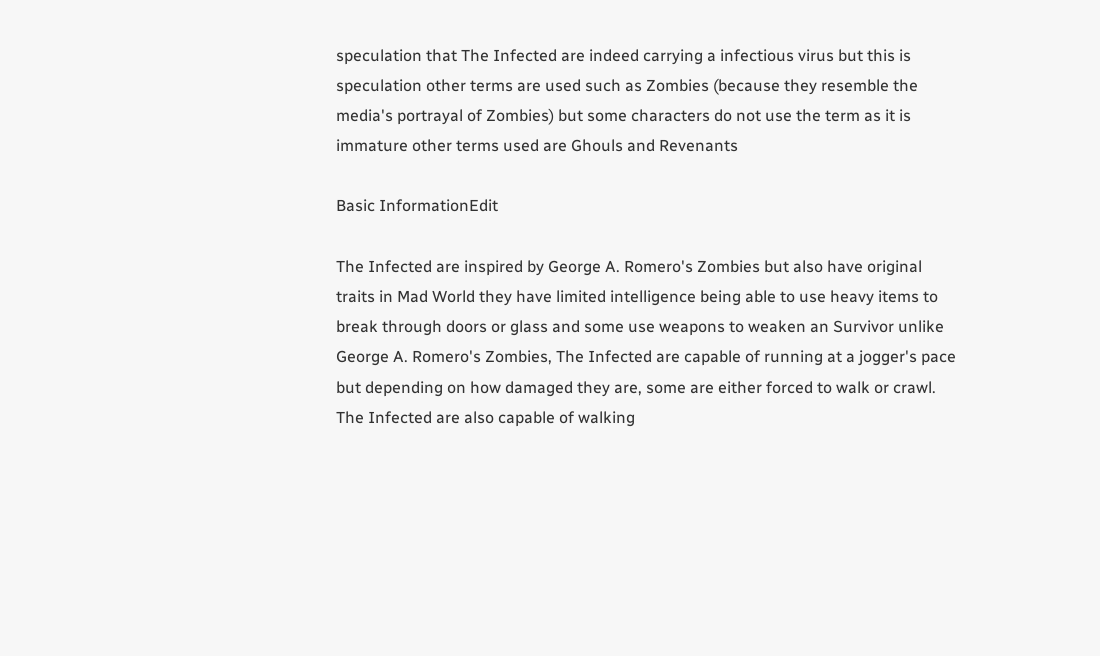speculation that The Infected are indeed carrying a infectious virus but this is speculation other terms are used such as Zombies (because they resemble the media's portrayal of Zombies) but some characters do not use the term as it is immature other terms used are Ghouls and Revenants

Basic InformationEdit

The Infected are inspired by George A. Romero's Zombies but also have original traits in Mad World they have limited intelligence being able to use heavy items to break through doors or glass and some use weapons to weaken an Survivor unlike George A. Romero's Zombies, The Infected are capable of running at a jogger's pace but depending on how damaged they are, some are either forced to walk or crawl. The Infected are also capable of walking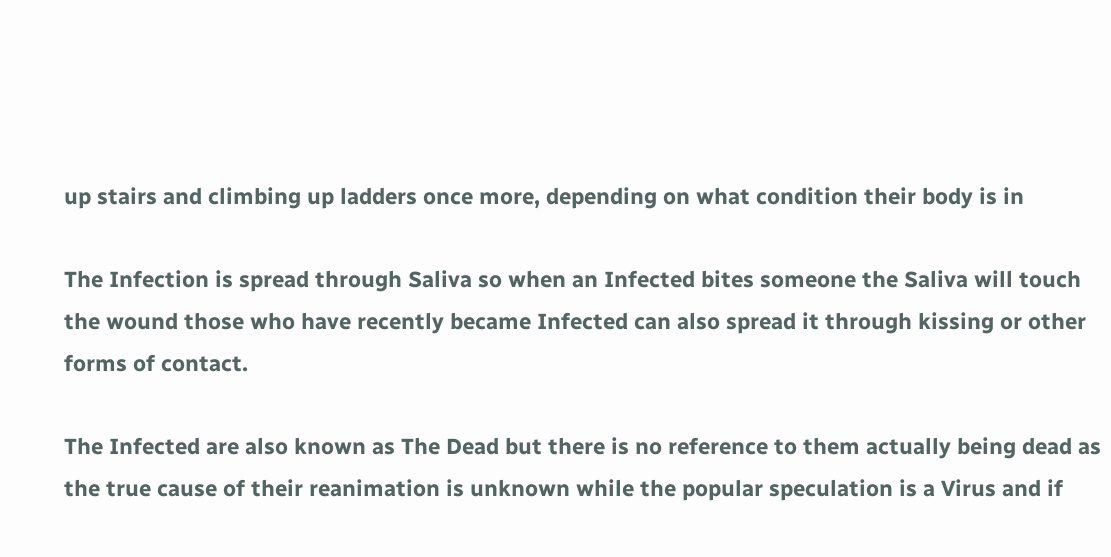up stairs and climbing up ladders once more, depending on what condition their body is in

The Infection is spread through Saliva so when an Infected bites someone the Saliva will touch the wound those who have recently became Infected can also spread it through kissing or other forms of contact.

The Infected are also known as The Dead but there is no reference to them actually being dead as the true cause of their reanimation is unknown while the popular speculation is a Virus and if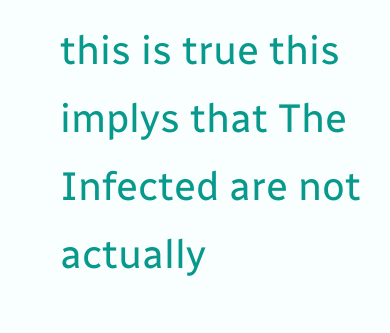this is true this implys that The Infected are not actually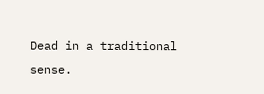Dead in a traditional sense.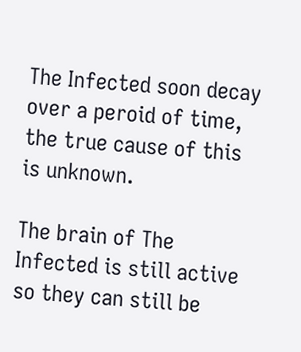The Infected soon decay over a peroid of time, the true cause of this is unknown.

The brain of The Infected is still active so they can still be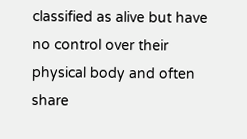classified as alive but have no control over their physical body and often share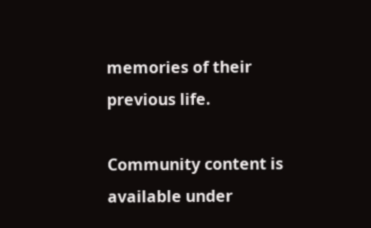memories of their previous life.

Community content is available under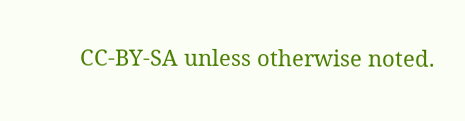CC-BY-SA unless otherwise noted.